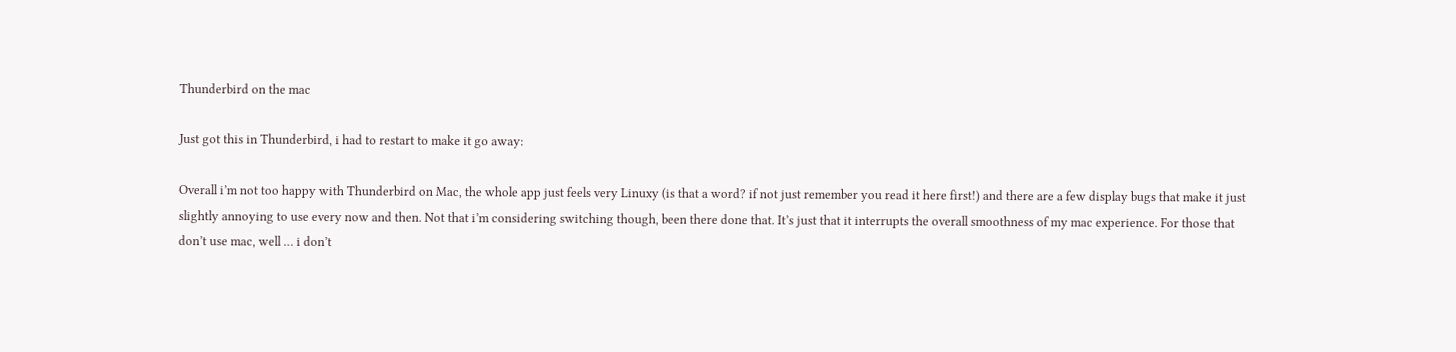Thunderbird on the mac

Just got this in Thunderbird, i had to restart to make it go away:

Overall i’m not too happy with Thunderbird on Mac, the whole app just feels very Linuxy (is that a word? if not just remember you read it here first!) and there are a few display bugs that make it just slightly annoying to use every now and then. Not that i’m considering switching though, been there done that. It’s just that it interrupts the overall smoothness of my mac experience. For those that don’t use mac, well … i don’t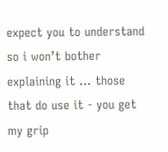expect you to understand so i won’t bother explaining it … those that do use it - you get my grip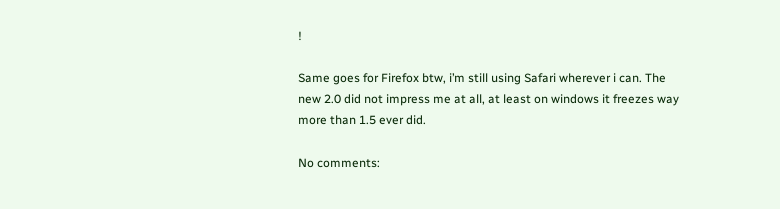!

Same goes for Firefox btw, i’m still using Safari wherever i can. The new 2.0 did not impress me at all, at least on windows it freezes way more than 1.5 ever did.

No comments: